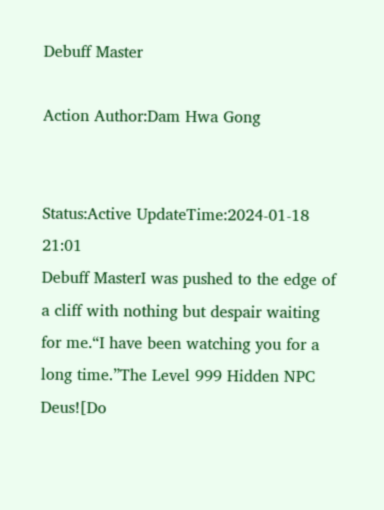Debuff Master

Action Author:Dam Hwa Gong


Status:Active UpdateTime:2024-01-18 21:01
Debuff MasterI was pushed to the edge of a cliff with nothing but despair waiting for me.“I have been watching you for a long time.”The Level 999 Hidden NPC Deus![Do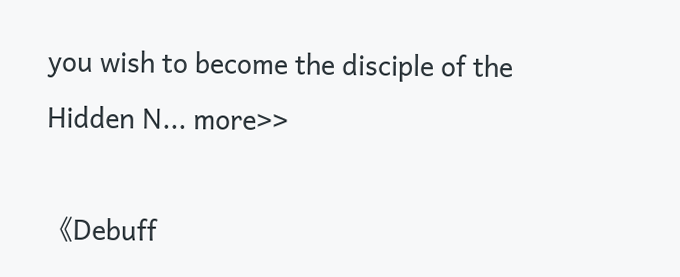you wish to become the disciple of the Hidden N... more>>

《Debuff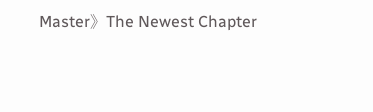Master》The Newest Chapter